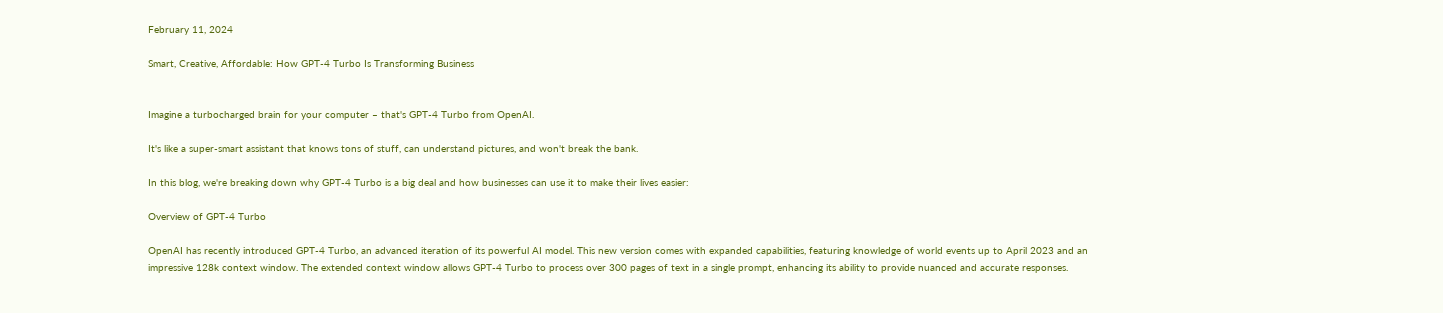February 11, 2024

Smart, Creative, Affordable: How GPT-4 Turbo Is Transforming Business


Imagine a turbocharged brain for your computer – that's GPT-4 Turbo from OpenAI.

It's like a super-smart assistant that knows tons of stuff, can understand pictures, and won't break the bank.

In this blog, we're breaking down why GPT-4 Turbo is a big deal and how businesses can use it to make their lives easier:

Overview of GPT-4 Turbo

OpenAI has recently introduced GPT-4 Turbo, an advanced iteration of its powerful AI model. This new version comes with expanded capabilities, featuring knowledge of world events up to April 2023 and an impressive 128k context window. The extended context window allows GPT-4 Turbo to process over 300 pages of text in a single prompt, enhancing its ability to provide nuanced and accurate responses.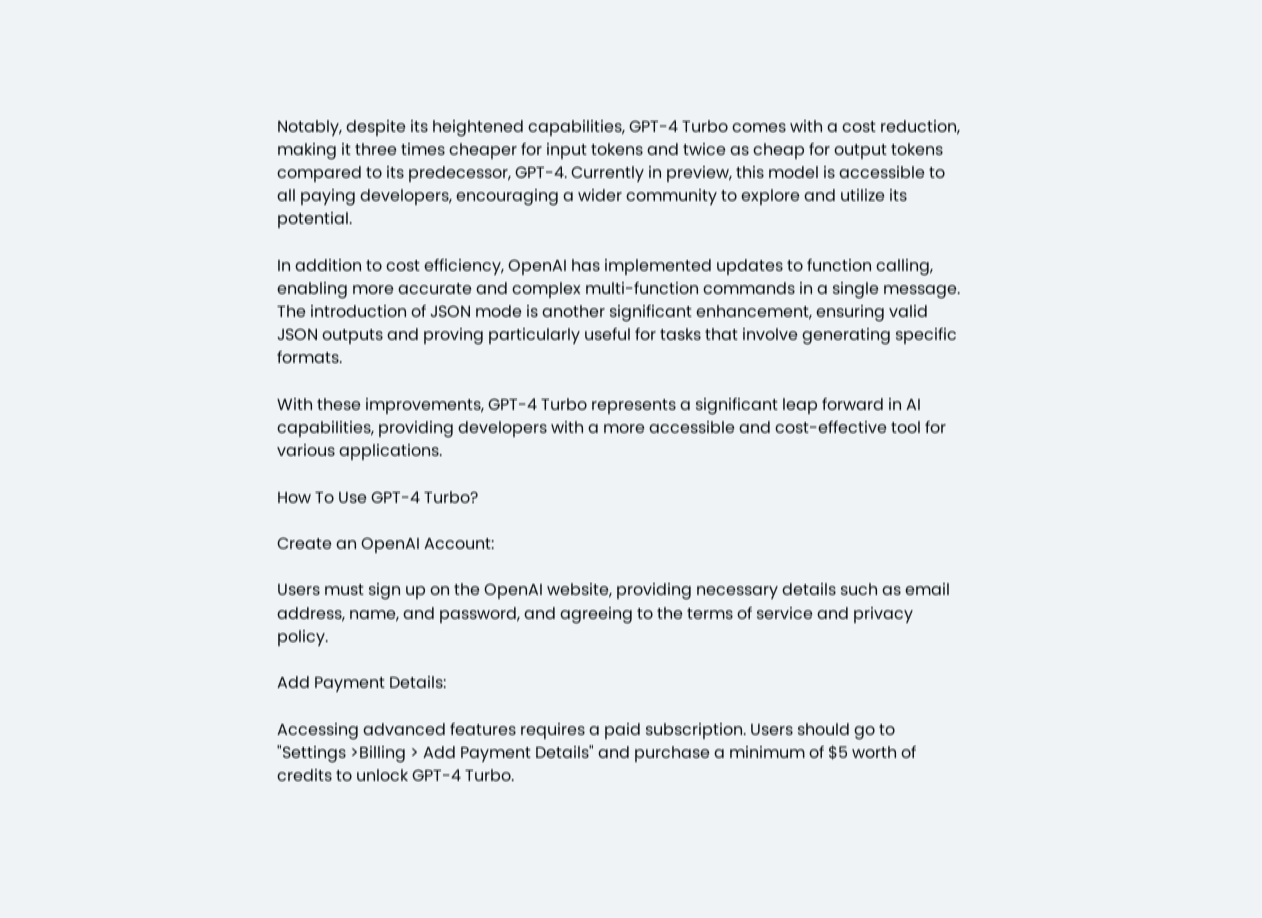Notably, despite its heightened capabilities, GPT-4 Turbo comes with a cost reduction, making it three times cheaper for input tokens and twice as cheap for output tokens compared to its predecessor, GPT-4. Currently in preview, this model is accessible to all paying developers, encouraging a wider community to explore and utilize its potential.

In addition to cost efficiency, OpenAI has implemented updates to function calling, enabling more accurate and complex multi-function commands in a single message. The introduction of JSON mode is another significant enhancement, ensuring valid JSON outputs and proving particularly useful for tasks that involve generating specific formats.

With these improvements, GPT-4 Turbo represents a significant leap forward in AI capabilities, providing developers with a more accessible and cost-effective tool for various applications.

How To Use GPT-4 Turbo?

Create an OpenAI Account:

Users must sign up on the OpenAI website, providing necessary details such as email address, name, and password, and agreeing to the terms of service and privacy policy.

Add Payment Details:

Accessing advanced features requires a paid subscription. Users should go to "Settings >Billing > Add Payment Details" and purchase a minimum of $5 worth of credits to unlock GPT-4 Turbo.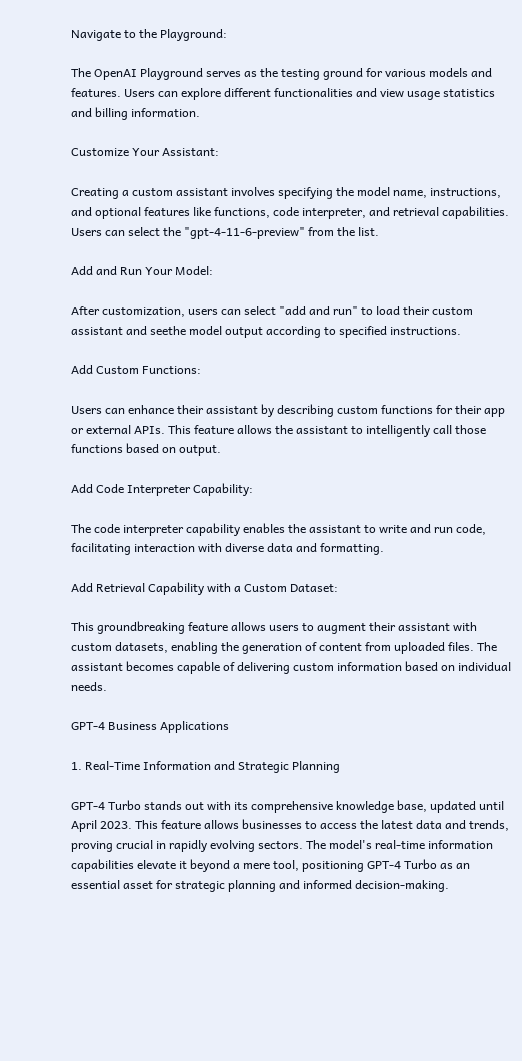Navigate to the Playground:

The OpenAI Playground serves as the testing ground for various models and features. Users can explore different functionalities and view usage statistics and billing information.

Customize Your Assistant:

Creating a custom assistant involves specifying the model name, instructions, and optional features like functions, code interpreter, and retrieval capabilities. Users can select the "gpt-4-11-6-preview" from the list.

Add and Run Your Model:

After customization, users can select "add and run" to load their custom assistant and seethe model output according to specified instructions.

Add Custom Functions:

Users can enhance their assistant by describing custom functions for their app or external APIs. This feature allows the assistant to intelligently call those functions based on output.

Add Code Interpreter Capability:

The code interpreter capability enables the assistant to write and run code, facilitating interaction with diverse data and formatting.

Add Retrieval Capability with a Custom Dataset:

This groundbreaking feature allows users to augment their assistant with custom datasets, enabling the generation of content from uploaded files. The assistant becomes capable of delivering custom information based on individual needs.

GPT-4 Business Applications

1. Real-Time Information and Strategic Planning

GPT-4 Turbo stands out with its comprehensive knowledge base, updated until April 2023. This feature allows businesses to access the latest data and trends, proving crucial in rapidly evolving sectors. The model's real-time information capabilities elevate it beyond a mere tool, positioning GPT-4 Turbo as an essential asset for strategic planning and informed decision-making.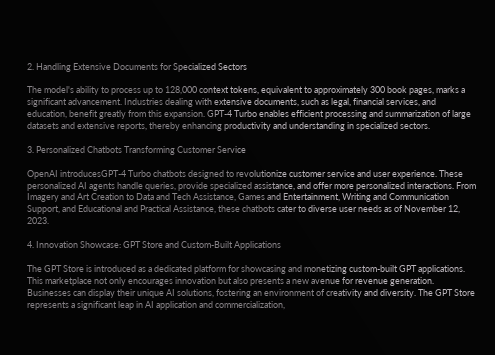2. Handling Extensive Documents for Specialized Sectors

The model's ability to process up to 128,000 context tokens, equivalent to approximately 300 book pages, marks a significant advancement. Industries dealing with extensive documents, such as legal, financial services, and education, benefit greatly from this expansion. GPT-4 Turbo enables efficient processing and summarization of large datasets and extensive reports, thereby enhancing productivity and understanding in specialized sectors.

3. Personalized Chatbots Transforming Customer Service

OpenAI introducesGPT-4 Turbo chatbots designed to revolutionize customer service and user experience. These personalized AI agents handle queries, provide specialized assistance, and offer more personalized interactions. From Imagery and Art Creation to Data and Tech Assistance, Games and Entertainment, Writing and Communication Support, and Educational and Practical Assistance, these chatbots cater to diverse user needs as of November 12, 2023.

4. Innovation Showcase: GPT Store and Custom-Built Applications

The GPT Store is introduced as a dedicated platform for showcasing and monetizing custom-built GPT applications. This marketplace not only encourages innovation but also presents a new avenue for revenue generation. Businesses can display their unique AI solutions, fostering an environment of creativity and diversity. The GPT Store represents a significant leap in AI application and commercialization,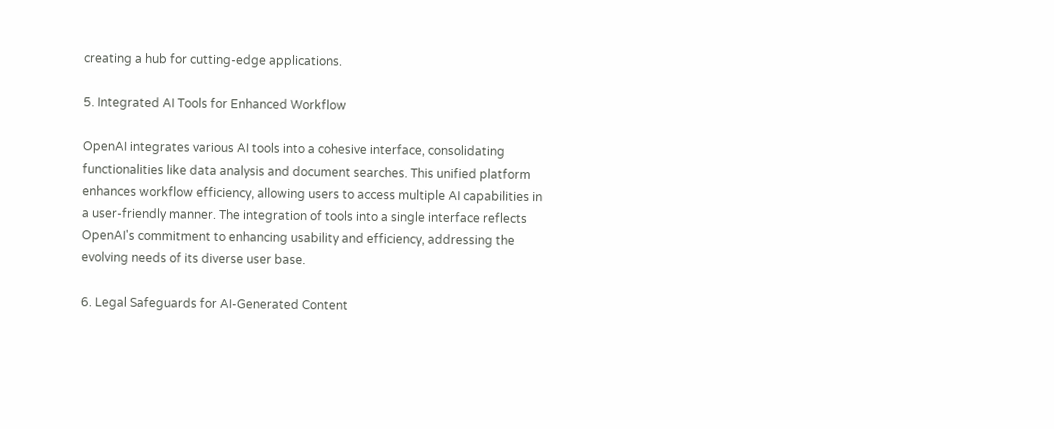creating a hub for cutting-edge applications.

5. Integrated AI Tools for Enhanced Workflow

OpenAI integrates various AI tools into a cohesive interface, consolidating functionalities like data analysis and document searches. This unified platform enhances workflow efficiency, allowing users to access multiple AI capabilities in a user-friendly manner. The integration of tools into a single interface reflects OpenAI's commitment to enhancing usability and efficiency, addressing the evolving needs of its diverse user base.

6. Legal Safeguards for AI-Generated Content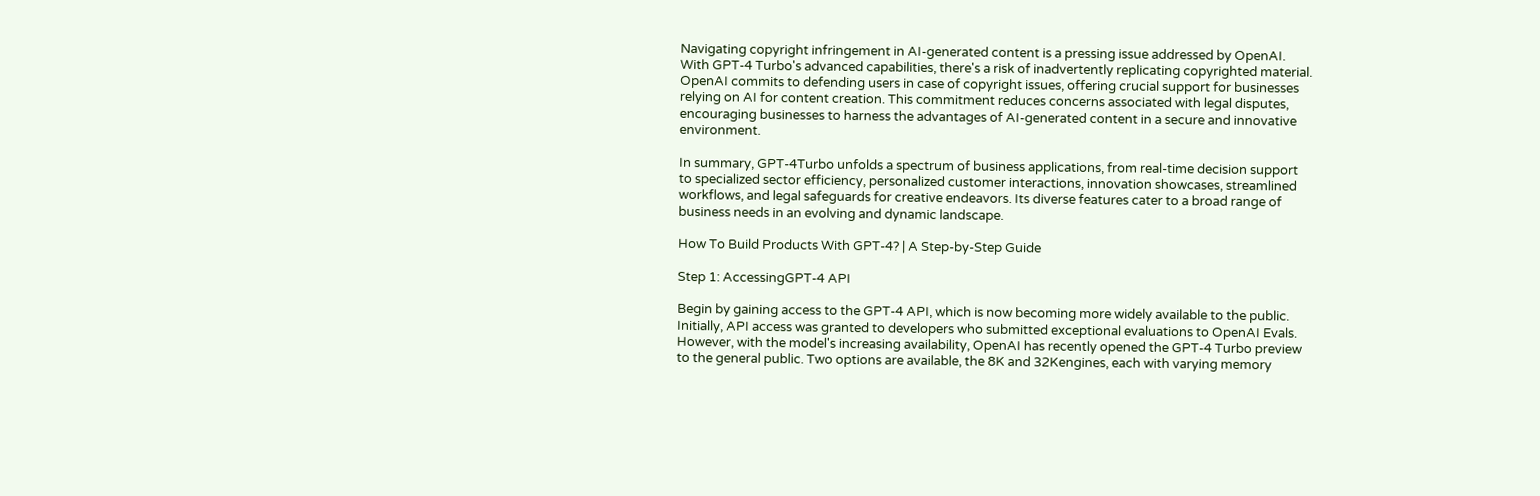Navigating copyright infringement in AI-generated content is a pressing issue addressed by OpenAI. With GPT-4 Turbo's advanced capabilities, there's a risk of inadvertently replicating copyrighted material. OpenAI commits to defending users in case of copyright issues, offering crucial support for businesses relying on AI for content creation. This commitment reduces concerns associated with legal disputes, encouraging businesses to harness the advantages of AI-generated content in a secure and innovative environment.

In summary, GPT-4Turbo unfolds a spectrum of business applications, from real-time decision support to specialized sector efficiency, personalized customer interactions, innovation showcases, streamlined workflows, and legal safeguards for creative endeavors. Its diverse features cater to a broad range of business needs in an evolving and dynamic landscape.

How To Build Products With GPT-4? | A Step-by-Step Guide

Step 1: AccessingGPT-4 API

Begin by gaining access to the GPT-4 API, which is now becoming more widely available to the public. Initially, API access was granted to developers who submitted exceptional evaluations to OpenAI Evals. However, with the model's increasing availability, OpenAI has recently opened the GPT-4 Turbo preview to the general public. Two options are available, the 8K and 32Kengines, each with varying memory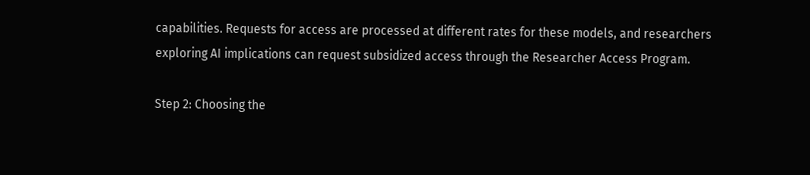capabilities. Requests for access are processed at different rates for these models, and researchers exploring AI implications can request subsidized access through the Researcher Access Program.

Step 2: Choosing the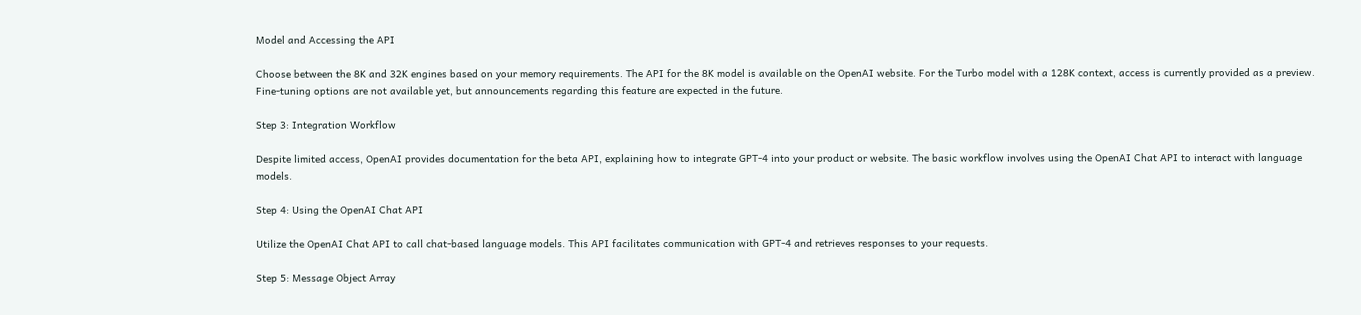Model and Accessing the API

Choose between the 8K and 32K engines based on your memory requirements. The API for the 8K model is available on the OpenAI website. For the Turbo model with a 128K context, access is currently provided as a preview. Fine-tuning options are not available yet, but announcements regarding this feature are expected in the future.

Step 3: Integration Workflow

Despite limited access, OpenAI provides documentation for the beta API, explaining how to integrate GPT-4 into your product or website. The basic workflow involves using the OpenAI Chat API to interact with language models.

Step 4: Using the OpenAI Chat API

Utilize the OpenAI Chat API to call chat-based language models. This API facilitates communication with GPT-4 and retrieves responses to your requests.

Step 5: Message Object Array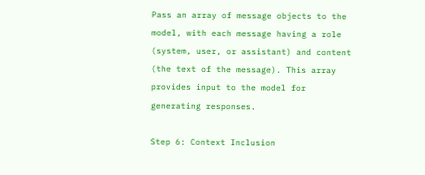Pass an array of message objects to the model, with each message having a role (system, user, or assistant) and content (the text of the message). This array provides input to the model for generating responses.

Step 6: Context Inclusion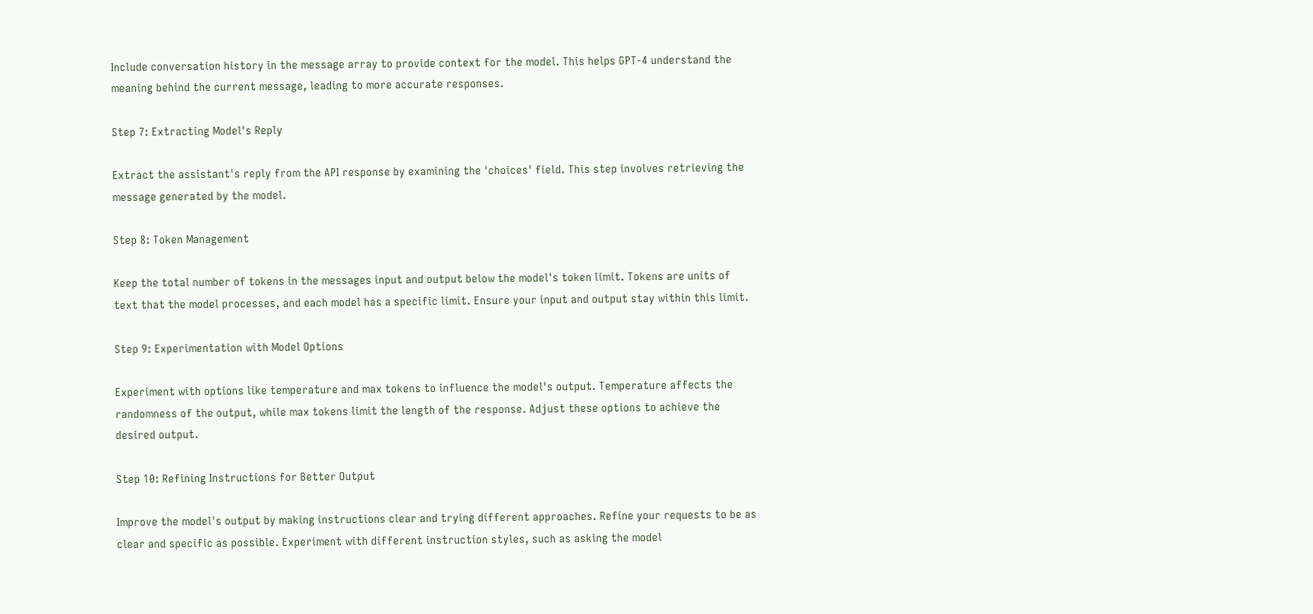Include conversation history in the message array to provide context for the model. This helps GPT-4 understand the meaning behind the current message, leading to more accurate responses.

Step 7: Extracting Model's Reply

Extract the assistant's reply from the API response by examining the 'choices' field. This step involves retrieving the message generated by the model.

Step 8: Token Management

Keep the total number of tokens in the messages input and output below the model's token limit. Tokens are units of text that the model processes, and each model has a specific limit. Ensure your input and output stay within this limit.

Step 9: Experimentation with Model Options

Experiment with options like temperature and max tokens to influence the model's output. Temperature affects the randomness of the output, while max tokens limit the length of the response. Adjust these options to achieve the desired output.

Step 10: Refining Instructions for Better Output

Improve the model's output by making instructions clear and trying different approaches. Refine your requests to be as clear and specific as possible. Experiment with different instruction styles, such as asking the model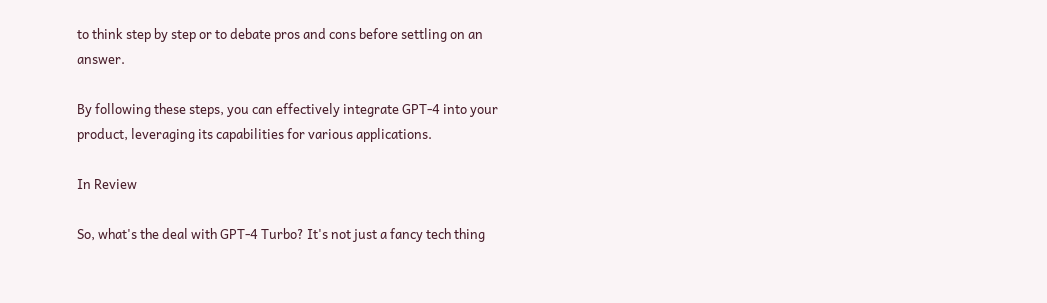to think step by step or to debate pros and cons before settling on an answer.

By following these steps, you can effectively integrate GPT-4 into your product, leveraging its capabilities for various applications.

In Review

So, what's the deal with GPT-4 Turbo? It's not just a fancy tech thing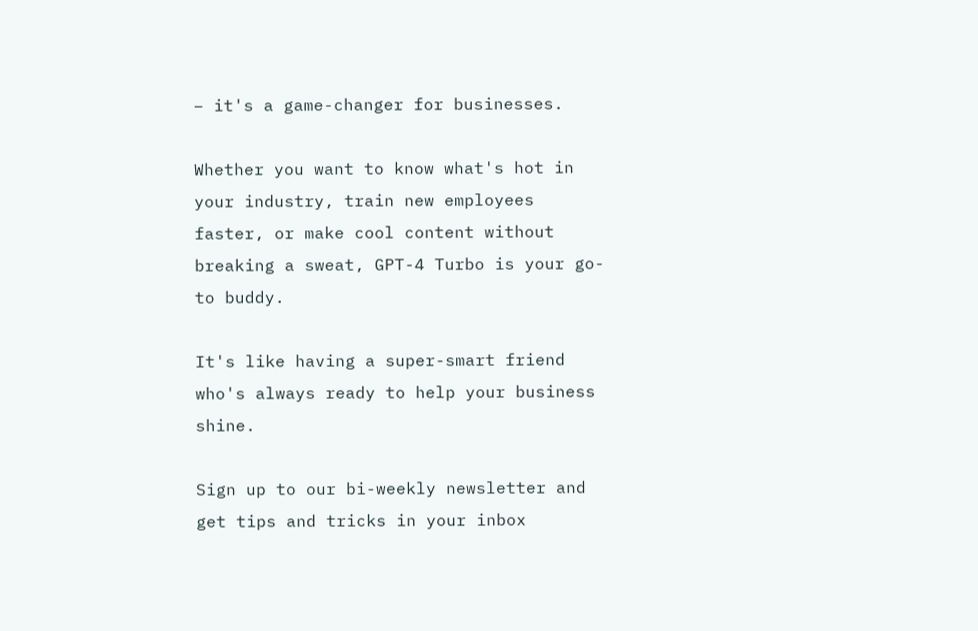– it's a game-changer for businesses.

Whether you want to know what's hot in your industry, train new employees faster, or make cool content without breaking a sweat, GPT-4 Turbo is your go-to buddy.

It's like having a super-smart friend who's always ready to help your business shine.

Sign up to our bi-weekly newsletter and get tips and tricks in your inbox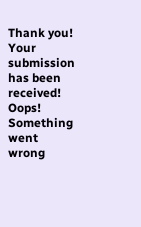Thank you! Your submission has been received!
Oops! Something went wrong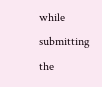while submitting the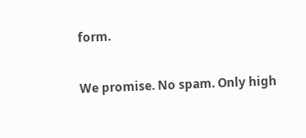form.

We promise. No spam. Only high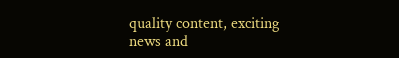quality content, exciting news and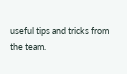useful tips and tricks from the team.